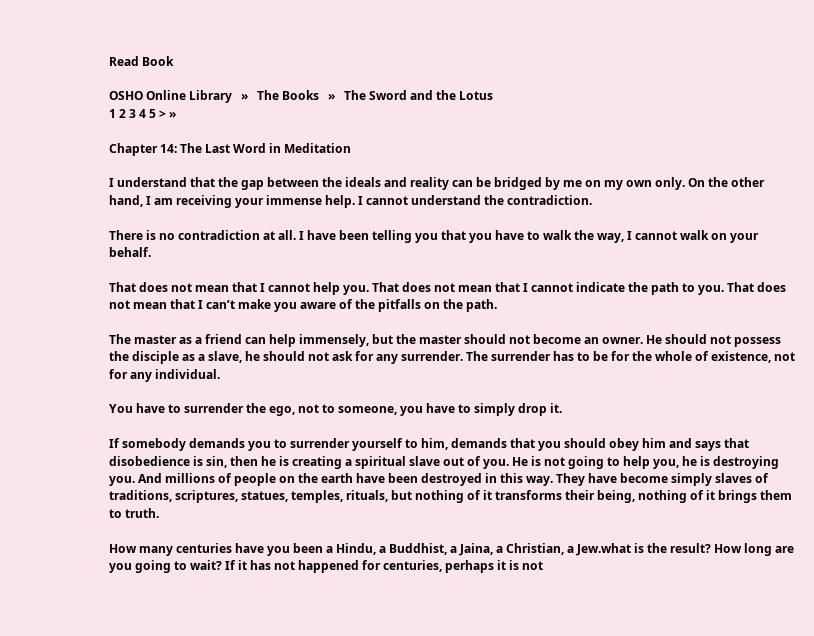Read Book

OSHO Online Library   »   The Books   »   The Sword and the Lotus
1 2 3 4 5 > »

Chapter 14: The Last Word in Meditation

I understand that the gap between the ideals and reality can be bridged by me on my own only. On the other hand, I am receiving your immense help. I cannot understand the contradiction.

There is no contradiction at all. I have been telling you that you have to walk the way, I cannot walk on your behalf.

That does not mean that I cannot help you. That does not mean that I cannot indicate the path to you. That does not mean that I can’t make you aware of the pitfalls on the path.

The master as a friend can help immensely, but the master should not become an owner. He should not possess the disciple as a slave, he should not ask for any surrender. The surrender has to be for the whole of existence, not for any individual.

You have to surrender the ego, not to someone, you have to simply drop it.

If somebody demands you to surrender yourself to him, demands that you should obey him and says that disobedience is sin, then he is creating a spiritual slave out of you. He is not going to help you, he is destroying you. And millions of people on the earth have been destroyed in this way. They have become simply slaves of traditions, scriptures, statues, temples, rituals, but nothing of it transforms their being, nothing of it brings them to truth.

How many centuries have you been a Hindu, a Buddhist, a Jaina, a Christian, a Jew.what is the result? How long are you going to wait? If it has not happened for centuries, perhaps it is not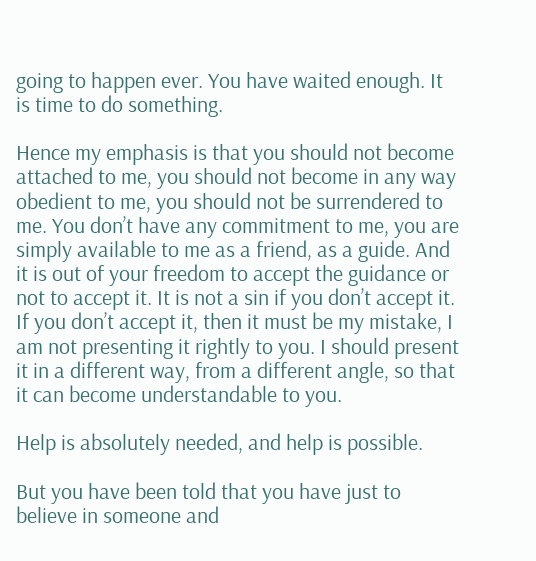going to happen ever. You have waited enough. It is time to do something.

Hence my emphasis is that you should not become attached to me, you should not become in any way obedient to me, you should not be surrendered to me. You don’t have any commitment to me, you are simply available to me as a friend, as a guide. And it is out of your freedom to accept the guidance or not to accept it. It is not a sin if you don’t accept it. If you don’t accept it, then it must be my mistake, I am not presenting it rightly to you. I should present it in a different way, from a different angle, so that it can become understandable to you.

Help is absolutely needed, and help is possible.

But you have been told that you have just to believe in someone and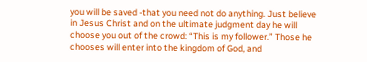you will be saved -that you need not do anything. Just believe in Jesus Christ and on the ultimate judgment day he will choose you out of the crowd: “This is my follower.” Those he chooses will enter into the kingdom of God, and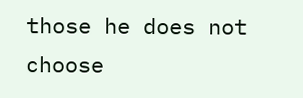those he does not choose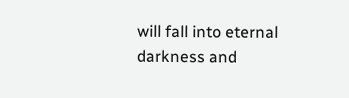will fall into eternal darkness and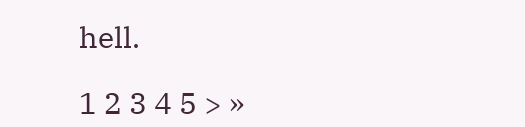hell.

1 2 3 4 5 > »